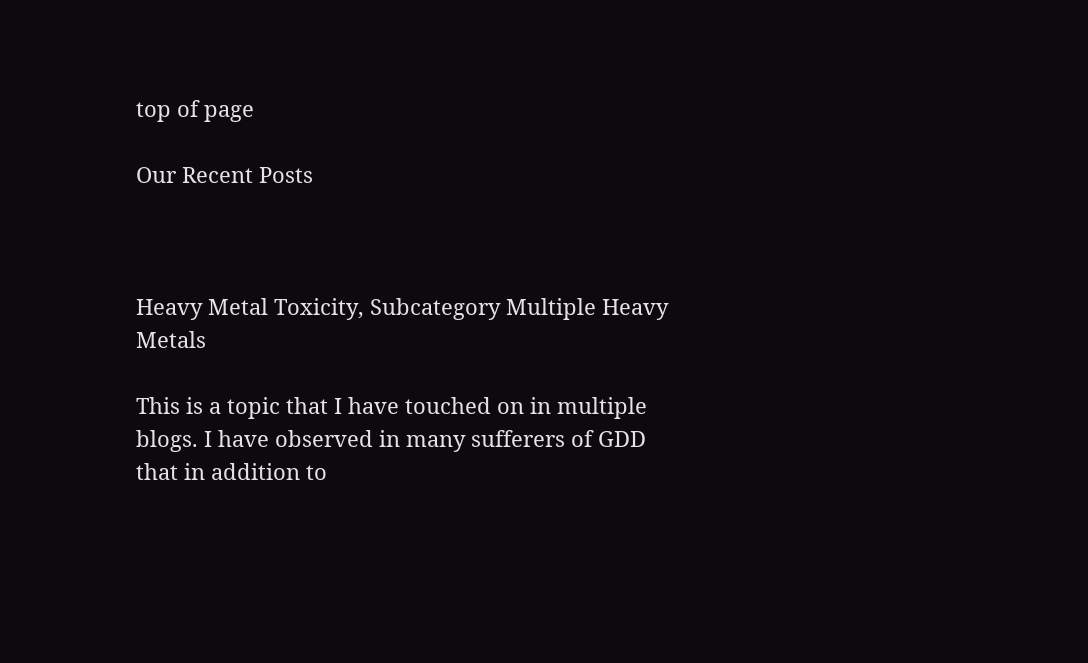top of page

Our Recent Posts



Heavy Metal Toxicity, Subcategory Multiple Heavy Metals

This is a topic that I have touched on in multiple blogs. I have observed in many sufferers of GDD that in addition to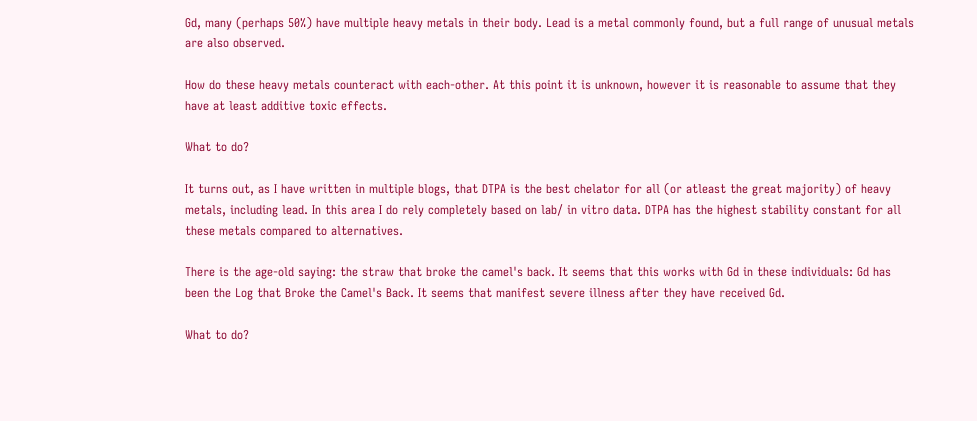Gd, many (perhaps 50%) have multiple heavy metals in their body. Lead is a metal commonly found, but a full range of unusual metals are also observed.

How do these heavy metals counteract with each-other. At this point it is unknown, however it is reasonable to assume that they have at least additive toxic effects.

What to do?

It turns out, as I have written in multiple blogs, that DTPA is the best chelator for all (or atleast the great majority) of heavy metals, including lead. In this area I do rely completely based on lab/ in vitro data. DTPA has the highest stability constant for all these metals compared to alternatives.

There is the age-old saying: the straw that broke the camel's back. It seems that this works with Gd in these individuals: Gd has been the Log that Broke the Camel's Back. It seems that manifest severe illness after they have received Gd.

What to do?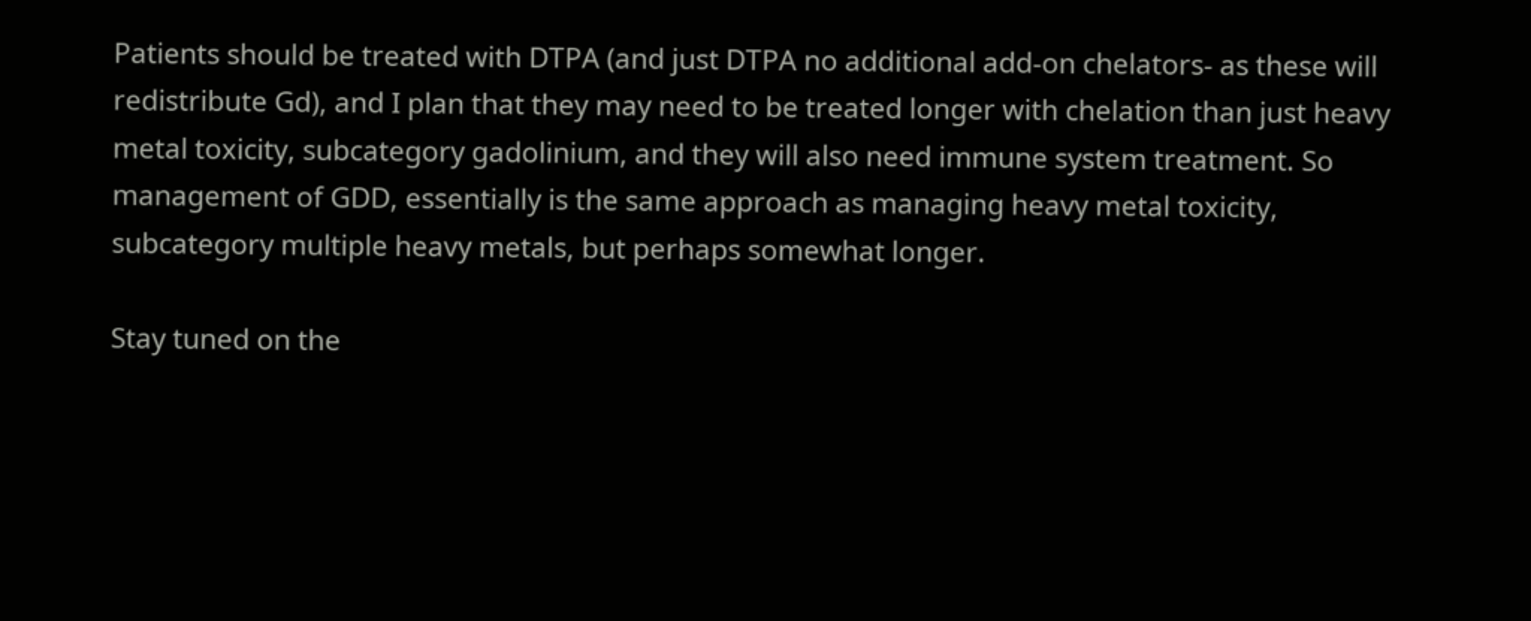Patients should be treated with DTPA (and just DTPA no additional add-on chelators- as these will redistribute Gd), and I plan that they may need to be treated longer with chelation than just heavy metal toxicity, subcategory gadolinium, and they will also need immune system treatment. So management of GDD, essentially is the same approach as managing heavy metal toxicity, subcategory multiple heavy metals, but perhaps somewhat longer.

Stay tuned on the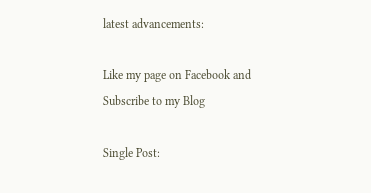latest advancements:

Like my page on Facebook and Subscribe to my Blog

Single Post: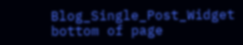Blog_Single_Post_Widget
bottom of page